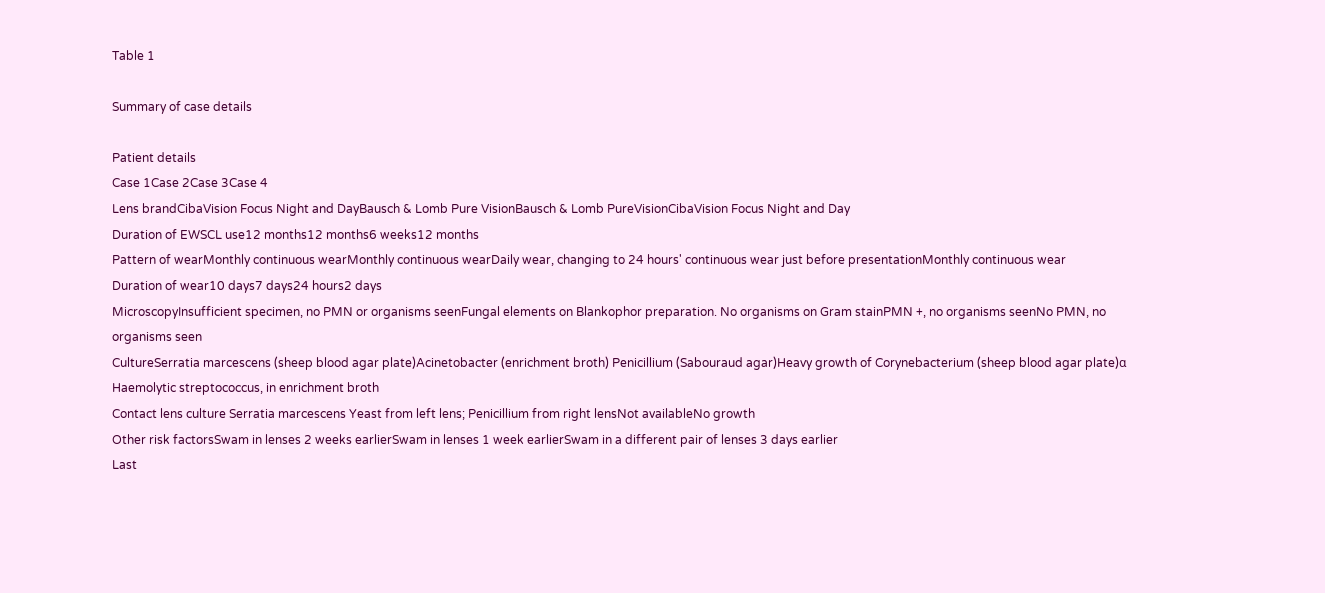Table 1

Summary of case details

Patient details
Case 1Case 2Case 3Case 4
Lens brandCibaVision Focus Night and DayBausch & Lomb Pure VisionBausch & Lomb PureVisionCibaVision Focus Night and Day
Duration of EWSCL use12 months12 months6 weeks12 months
Pattern of wearMonthly continuous wearMonthly continuous wearDaily wear, changing to 24 hours' continuous wear just before presentationMonthly continuous wear
Duration of wear10 days7 days24 hours2 days
MicroscopyInsufficient specimen, no PMN or organisms seenFungal elements on Blankophor preparation. No organisms on Gram stainPMN +, no organisms seenNo PMN, no organisms seen
CultureSerratia marcescens (sheep blood agar plate)Acinetobacter (enrichment broth) Penicillium (Sabouraud agar)Heavy growth of Corynebacterium (sheep blood agar plate)α Haemolytic streptococcus, in enrichment broth
Contact lens culture Serratia marcescens Yeast from left lens; Penicillium from right lensNot availableNo growth
Other risk factorsSwam in lenses 2 weeks earlierSwam in lenses 1 week earlierSwam in a different pair of lenses 3 days earlier
Last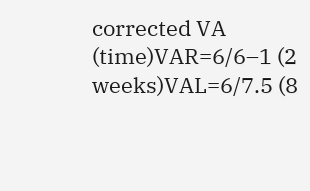corrected VA (time)VAR=6/6–1 (2 weeks)VAL=6/7.5 (8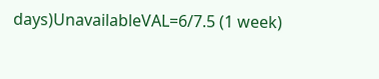days)UnavailableVAL=6/7.5 (1 week)